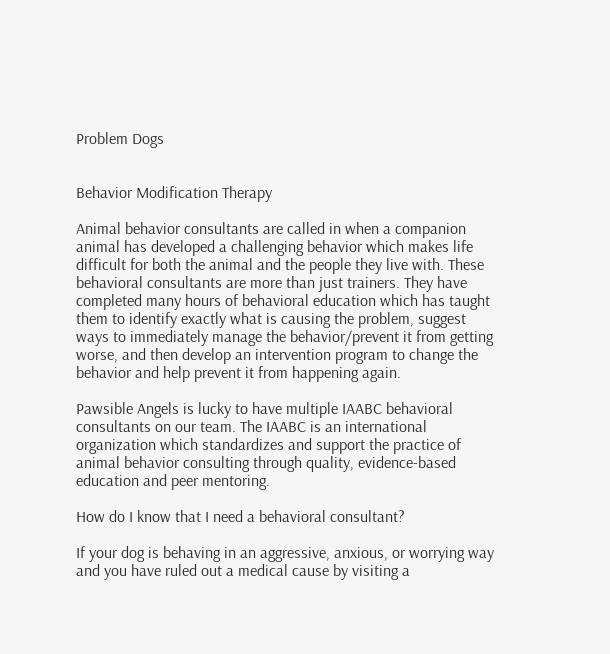Problem Dogs


Behavior Modification Therapy

Animal behavior consultants are called in when a companion animal has developed a challenging behavior which makes life difficult for both the animal and the people they live with. These behavioral consultants are more than just trainers. They have completed many hours of behavioral education which has taught them to identify exactly what is causing the problem, suggest ways to immediately manage the behavior/prevent it from getting worse, and then develop an intervention program to change the behavior and help prevent it from happening again.

Pawsible Angels is lucky to have multiple IAABC behavioral consultants on our team. The IAABC is an international organization which standardizes and support the practice of animal behavior consulting through quality, evidence-based education and peer mentoring.

How do I know that I need a behavioral consultant?

If your dog is behaving in an aggressive, anxious, or worrying way and you have ruled out a medical cause by visiting a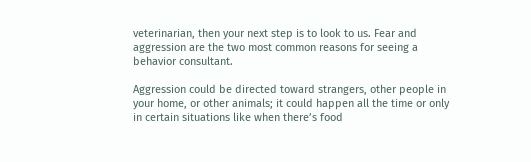veterinarian, then your next step is to look to us. Fear and aggression are the two most common reasons for seeing a behavior consultant.

Aggression could be directed toward strangers, other people in your home, or other animals; it could happen all the time or only in certain situations like when there’s food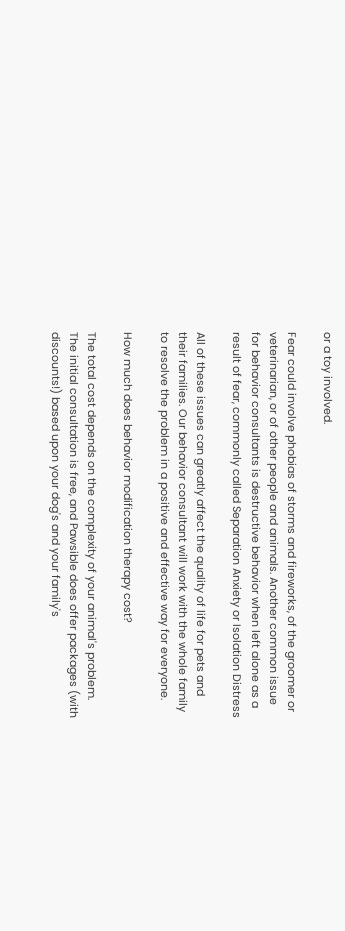or a toy involved.

Fear could involve phobias of storms and fireworks, of the groomer or veterinarian, or of other people and animals. Another common issue for behavior consultants is destructive behavior when left alone as a result of fear, commonly called Separation Anxiety or Isolation Distress

All of these issues can greatly affect the quality of life for pets and their families. Our behavior consultant will work with the whole family to resolve the problem in a positive and effective way for everyone.

How much does behavior modification therapy cost?

The total cost depends on the complexity of your animal's problem. The initial consultation is free, and Pawsible does offer packages (with discounts!) based upon your dog's and your family's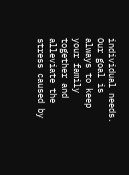individual needs. Our goal is always to keep your family together and alleviate the stress caused by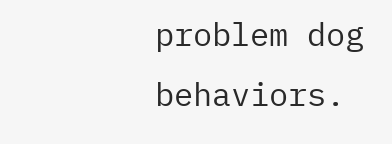problem dog behaviors.